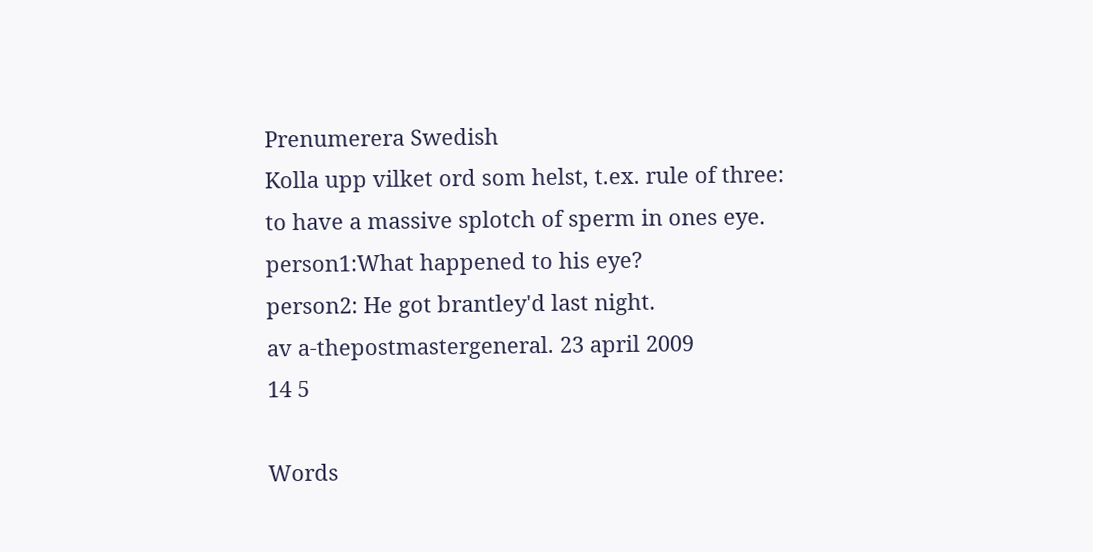Prenumerera Swedish
Kolla upp vilket ord som helst, t.ex. rule of three:
to have a massive splotch of sperm in ones eye.
person1:What happened to his eye?
person2: He got brantley'd last night.
av a-thepostmastergeneral. 23 april 2009
14 5

Words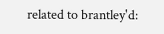related to brantley'd: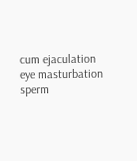cum ejaculation eye masturbation sperm